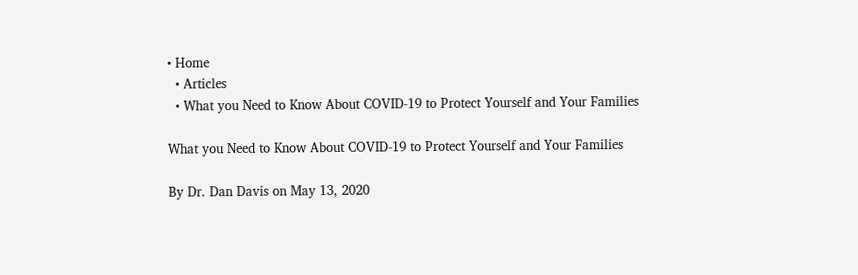• Home
  • Articles
  • What you Need to Know About COVID-19 to Protect Yourself and Your Families

What you Need to Know About COVID-19 to Protect Yourself and Your Families

By Dr. Dan Davis on May 13, 2020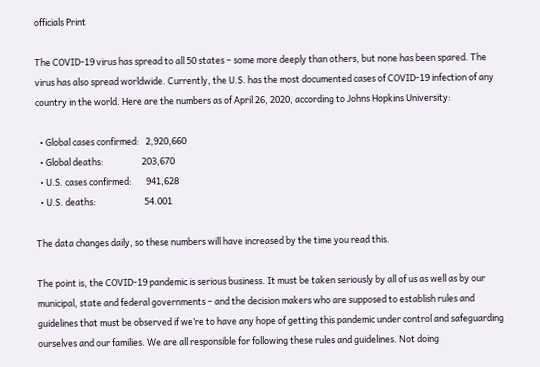officials Print

The COVID-19 virus has spread to all 50 states – some more deeply than others, but none has been spared. The virus has also spread worldwide. Currently, the U.S. has the most documented cases of COVID-19 infection of any country in the world. Here are the numbers as of April 26, 2020, according to Johns Hopkins University:

  • Global cases confirmed:   2,920,660
  • Global deaths:                   203,670
  • U.S. cases confirmed:       941,628
  • U.S. deaths:                        54.001

The data changes daily, so these numbers will have increased by the time you read this.

The point is, the COVID-19 pandemic is serious business. It must be taken seriously by all of us as well as by our municipal, state and federal governments – and the decision makers who are supposed to establish rules and guidelines that must be observed if we’re to have any hope of getting this pandemic under control and safeguarding ourselves and our families. We are all responsible for following these rules and guidelines. Not doing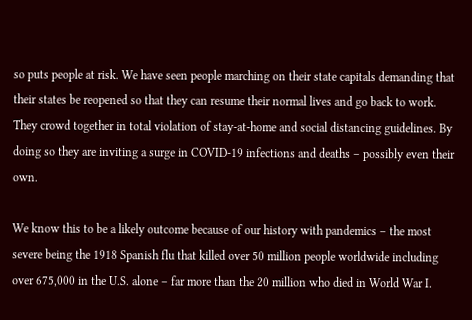so puts people at risk. We have seen people marching on their state capitals demanding that their states be reopened so that they can resume their normal lives and go back to work. They crowd together in total violation of stay-at-home and social distancing guidelines. By doing so they are inviting a surge in COVID-19 infections and deaths – possibly even their own.

We know this to be a likely outcome because of our history with pandemics – the most severe being the 1918 Spanish flu that killed over 50 million people worldwide including over 675,000 in the U.S. alone – far more than the 20 million who died in World War I.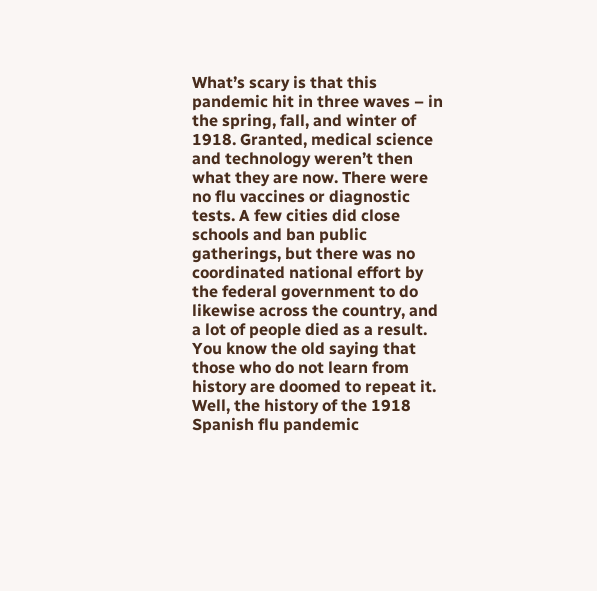What’s scary is that this pandemic hit in three waves – in the spring, fall, and winter of 1918. Granted, medical science and technology weren’t then what they are now. There were no flu vaccines or diagnostic tests. A few cities did close schools and ban public gatherings, but there was no coordinated national effort by the federal government to do likewise across the country, and a lot of people died as a result. You know the old saying that those who do not learn from history are doomed to repeat it. Well, the history of the 1918 Spanish flu pandemic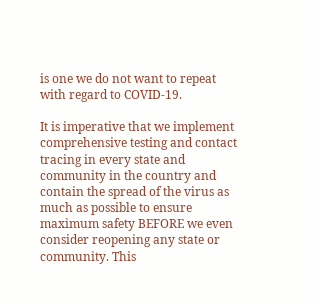is one we do not want to repeat with regard to COVID-19.

It is imperative that we implement comprehensive testing and contact tracing in every state and community in the country and contain the spread of the virus as much as possible to ensure maximum safety BEFORE we even consider reopening any state or community. This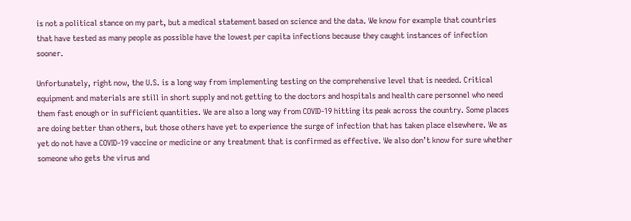is not a political stance on my part, but a medical statement based on science and the data. We know for example that countries that have tested as many people as possible have the lowest per capita infections because they caught instances of infection sooner.

Unfortunately, right now, the U.S. is a long way from implementing testing on the comprehensive level that is needed. Critical equipment and materials are still in short supply and not getting to the doctors and hospitals and health care personnel who need them fast enough or in sufficient quantities. We are also a long way from COVID-19 hitting its peak across the country. Some places are doing better than others, but those others have yet to experience the surge of infection that has taken place elsewhere. We as yet do not have a COVID-19 vaccine or medicine or any treatment that is confirmed as effective. We also don’t know for sure whether someone who gets the virus and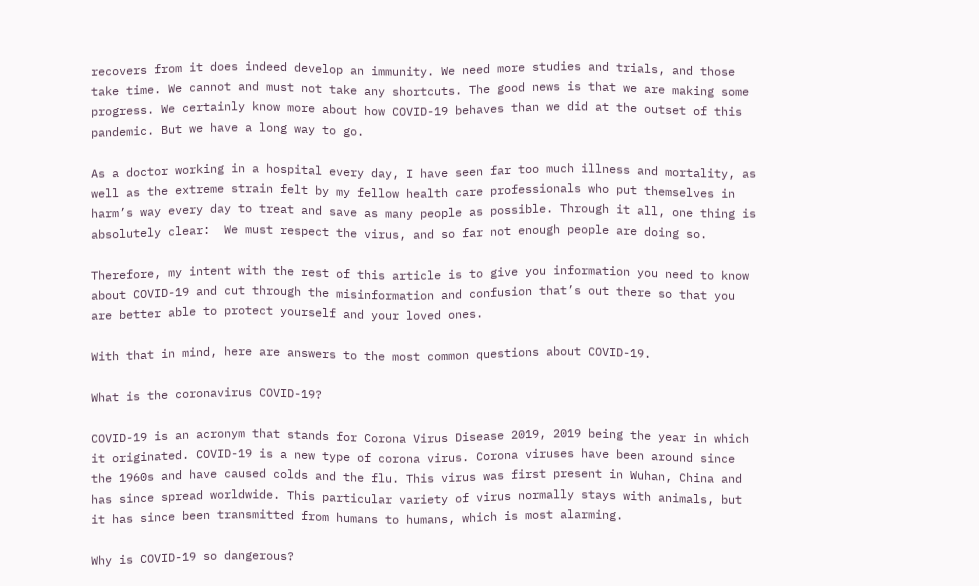recovers from it does indeed develop an immunity. We need more studies and trials, and those take time. We cannot and must not take any shortcuts. The good news is that we are making some progress. We certainly know more about how COVID-19 behaves than we did at the outset of this pandemic. But we have a long way to go.

As a doctor working in a hospital every day, I have seen far too much illness and mortality, as well as the extreme strain felt by my fellow health care professionals who put themselves in harm’s way every day to treat and save as many people as possible. Through it all, one thing is absolutely clear:  We must respect the virus, and so far not enough people are doing so.

Therefore, my intent with the rest of this article is to give you information you need to know about COVID-19 and cut through the misinformation and confusion that’s out there so that you are better able to protect yourself and your loved ones.

With that in mind, here are answers to the most common questions about COVID-19.

What is the coronavirus COVID-19?

COVID-19 is an acronym that stands for Corona Virus Disease 2019, 2019 being the year in which it originated. COVID-19 is a new type of corona virus. Corona viruses have been around since the 1960s and have caused colds and the flu. This virus was first present in Wuhan, China and has since spread worldwide. This particular variety of virus normally stays with animals, but it has since been transmitted from humans to humans, which is most alarming.

Why is COVID-19 so dangerous?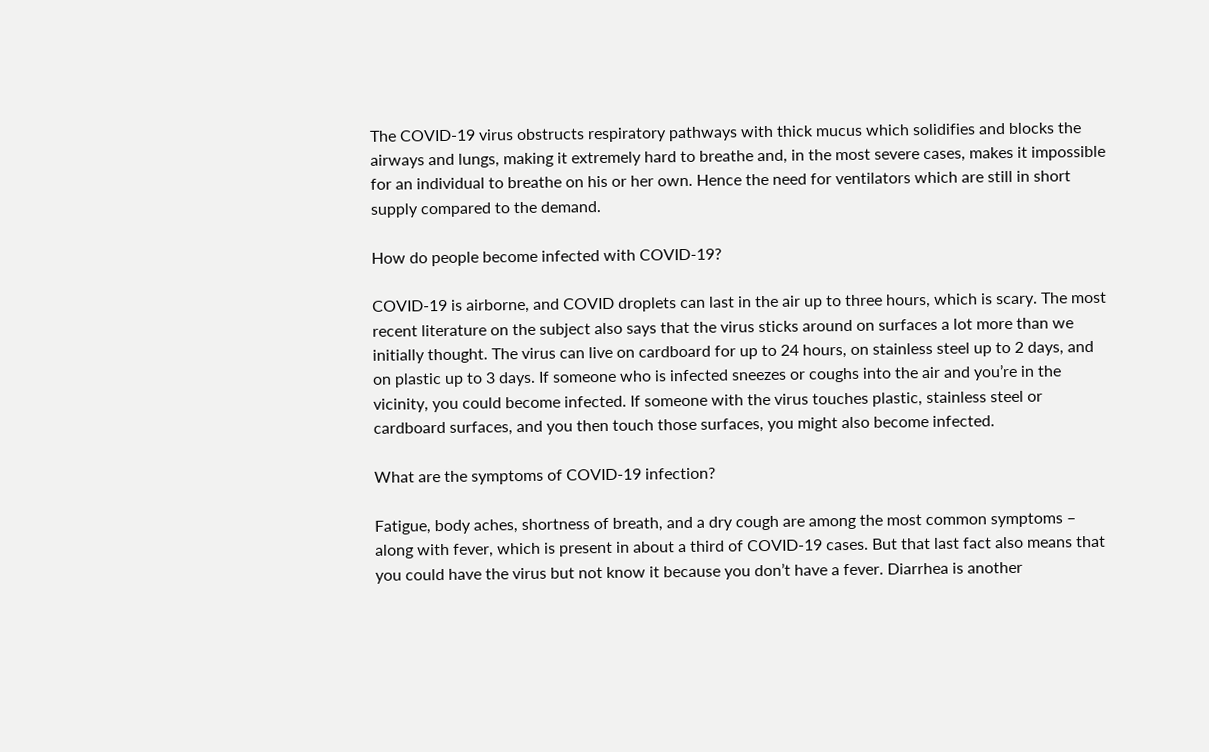The COVID-19 virus obstructs respiratory pathways with thick mucus which solidifies and blocks the airways and lungs, making it extremely hard to breathe and, in the most severe cases, makes it impossible for an individual to breathe on his or her own. Hence the need for ventilators which are still in short supply compared to the demand.

How do people become infected with COVID-19?

COVID-19 is airborne, and COVID droplets can last in the air up to three hours, which is scary. The most recent literature on the subject also says that the virus sticks around on surfaces a lot more than we initially thought. The virus can live on cardboard for up to 24 hours, on stainless steel up to 2 days, and on plastic up to 3 days. If someone who is infected sneezes or coughs into the air and you’re in the vicinity, you could become infected. If someone with the virus touches plastic, stainless steel or cardboard surfaces, and you then touch those surfaces, you might also become infected.

What are the symptoms of COVID-19 infection?

Fatigue, body aches, shortness of breath, and a dry cough are among the most common symptoms – along with fever, which is present in about a third of COVID-19 cases. But that last fact also means that you could have the virus but not know it because you don’t have a fever. Diarrhea is another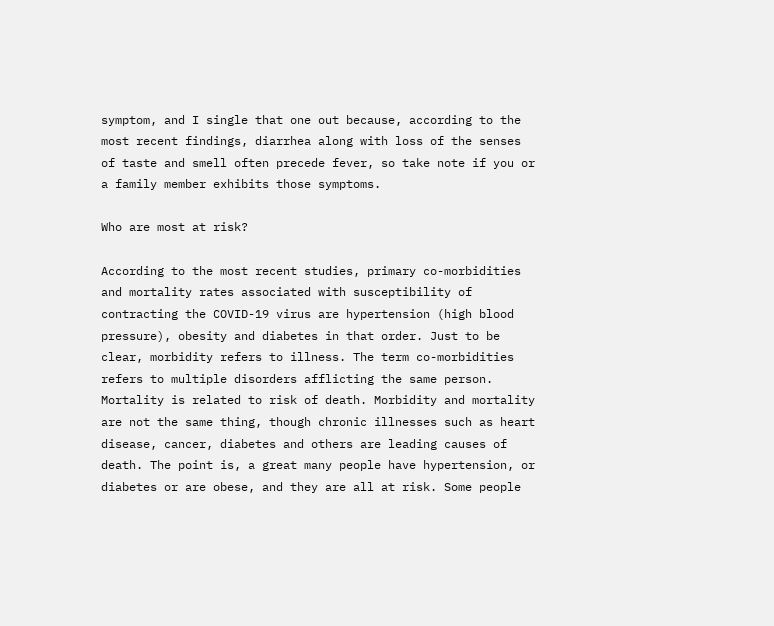symptom, and I single that one out because, according to the most recent findings, diarrhea along with loss of the senses of taste and smell often precede fever, so take note if you or a family member exhibits those symptoms.

Who are most at risk?

According to the most recent studies, primary co-morbidities and mortality rates associated with susceptibility of contracting the COVID-19 virus are hypertension (high blood pressure), obesity and diabetes in that order. Just to be clear, morbidity refers to illness. The term co-morbidities refers to multiple disorders afflicting the same person. Mortality is related to risk of death. Morbidity and mortality are not the same thing, though chronic illnesses such as heart disease, cancer, diabetes and others are leading causes of death. The point is, a great many people have hypertension, or diabetes or are obese, and they are all at risk. Some people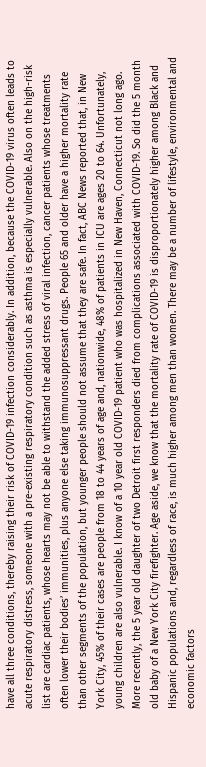have all three conditions, thereby raising their risk of COVID-19 infection considerably. In addition, because the COVID-19 virus often leads to acute respiratory distress, someone with a pre-existing respiratory condition such as asthma is especially vulnerable. Also on the high-risk list are cardiac patients, whose hearts may not be able to withstand the added stress of viral infection, cancer patients whose treatments often lower their bodies’ immunities, plus anyone else taking immunosuppressant drugs. People 65 and older have a higher mortality rate than other segments of the population, but younger people should not assume that they are safe. In fact, ABC News reported that, in New York City, 45% of their cases are people from 18 to 44 years of age and, nationwide, 48% of patients in ICU are ages 20 to 64. Unfortunately, young children are also vulnerable. I know of a 10 year old COVID-19 patient who was hospitalized in New Haven, Connecticut not long ago. More recently, the 5 year old daughter of two Detroit first responders died from complications associated with COVID-19. So did the 5 month old baby of a New York City firefighter. Age aside, we know that the mortality rate of COVID-19 is disproportionately higher among Black and Hispanic populations and, regardless of race, is much higher among men than women. There may be a number of lifestyle, environmental and economic factors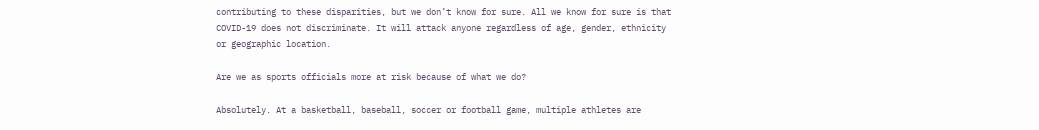contributing to these disparities, but we don’t know for sure. All we know for sure is that COVID-19 does not discriminate. It will attack anyone regardless of age, gender, ethnicity or geographic location.

Are we as sports officials more at risk because of what we do?

Absolutely. At a basketball, baseball, soccer or football game, multiple athletes are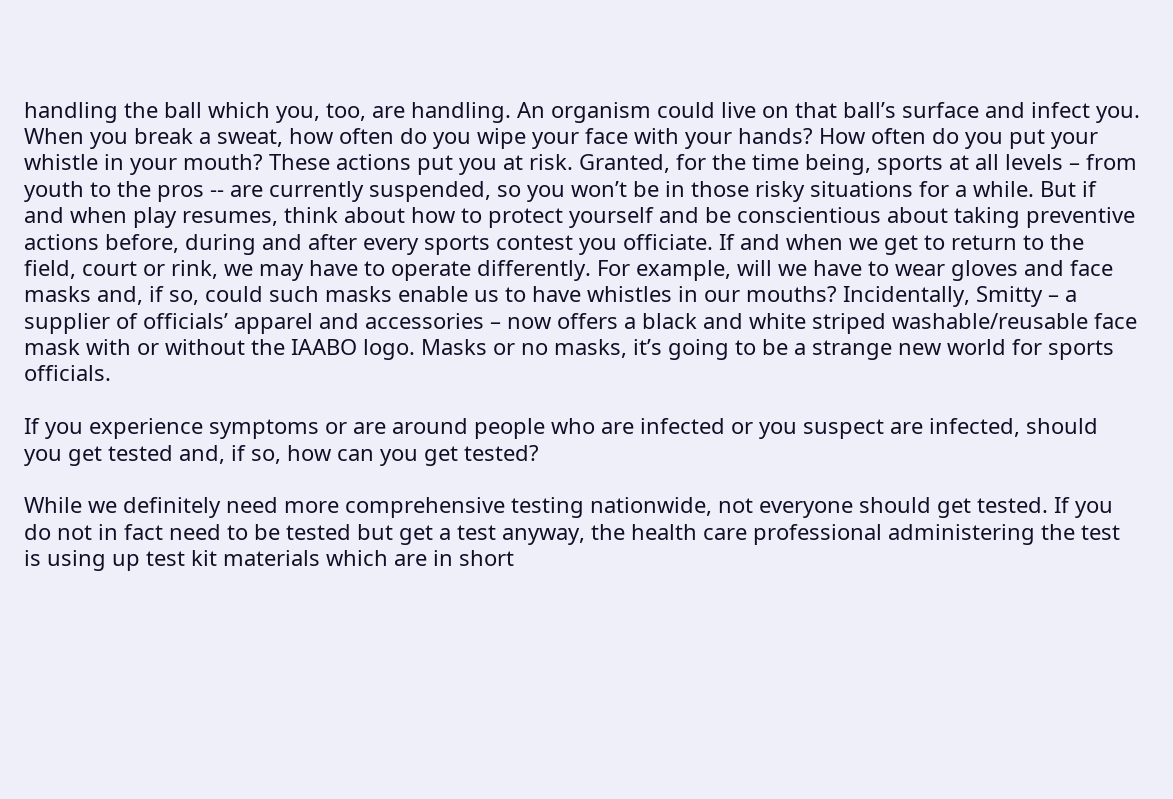handling the ball which you, too, are handling. An organism could live on that ball’s surface and infect you. When you break a sweat, how often do you wipe your face with your hands? How often do you put your whistle in your mouth? These actions put you at risk. Granted, for the time being, sports at all levels – from youth to the pros -- are currently suspended, so you won’t be in those risky situations for a while. But if and when play resumes, think about how to protect yourself and be conscientious about taking preventive actions before, during and after every sports contest you officiate. If and when we get to return to the field, court or rink, we may have to operate differently. For example, will we have to wear gloves and face masks and, if so, could such masks enable us to have whistles in our mouths? Incidentally, Smitty – a supplier of officials’ apparel and accessories – now offers a black and white striped washable/reusable face mask with or without the IAABO logo. Masks or no masks, it’s going to be a strange new world for sports officials.

If you experience symptoms or are around people who are infected or you suspect are infected, should you get tested and, if so, how can you get tested?

While we definitely need more comprehensive testing nationwide, not everyone should get tested. If you do not in fact need to be tested but get a test anyway, the health care professional administering the test is using up test kit materials which are in short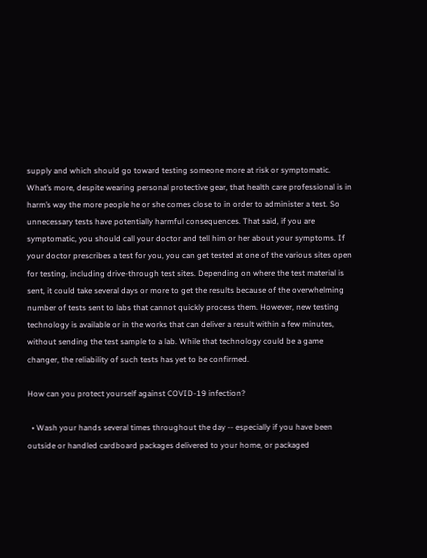supply and which should go toward testing someone more at risk or symptomatic. What’s more, despite wearing personal protective gear, that health care professional is in harm’s way the more people he or she comes close to in order to administer a test. So unnecessary tests have potentially harmful consequences. That said, if you are symptomatic, you should call your doctor and tell him or her about your symptoms. If your doctor prescribes a test for you, you can get tested at one of the various sites open for testing, including drive-through test sites. Depending on where the test material is sent, it could take several days or more to get the results because of the overwhelming number of tests sent to labs that cannot quickly process them. However, new testing technology is available or in the works that can deliver a result within a few minutes, without sending the test sample to a lab. While that technology could be a game changer, the reliability of such tests has yet to be confirmed.

How can you protect yourself against COVID-19 infection?

  • Wash your hands several times throughout the day -- especially if you have been outside or handled cardboard packages delivered to your home, or packaged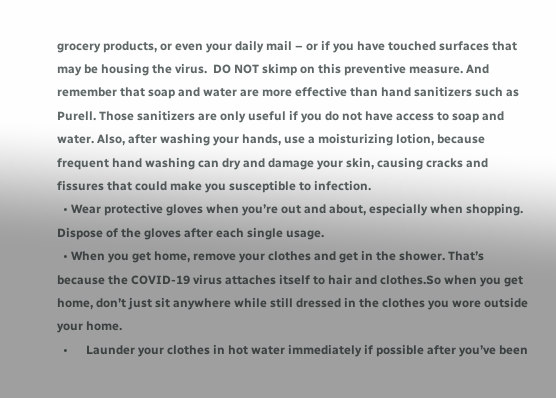grocery products, or even your daily mail – or if you have touched surfaces that may be housing the virus.  DO NOT skimp on this preventive measure. And remember that soap and water are more effective than hand sanitizers such as Purell. Those sanitizers are only useful if you do not have access to soap and water. Also, after washing your hands, use a moisturizing lotion, because frequent hand washing can dry and damage your skin, causing cracks and fissures that could make you susceptible to infection.
  • Wear protective gloves when you’re out and about, especially when shopping. Dispose of the gloves after each single usage.
  • When you get home, remove your clothes and get in the shower. That’s because the COVID-19 virus attaches itself to hair and clothes.So when you get home, don’t just sit anywhere while still dressed in the clothes you wore outside your home.
  •      Launder your clothes in hot water immediately if possible after you’ve been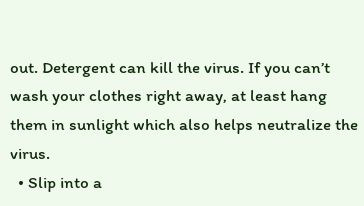out. Detergent can kill the virus. If you can’t wash your clothes right away, at least hang them in sunlight which also helps neutralize the virus.
  • Slip into a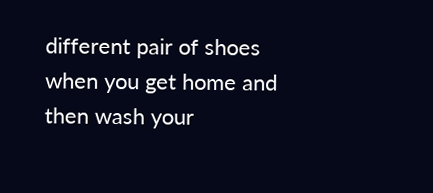different pair of shoes when you get home and then wash your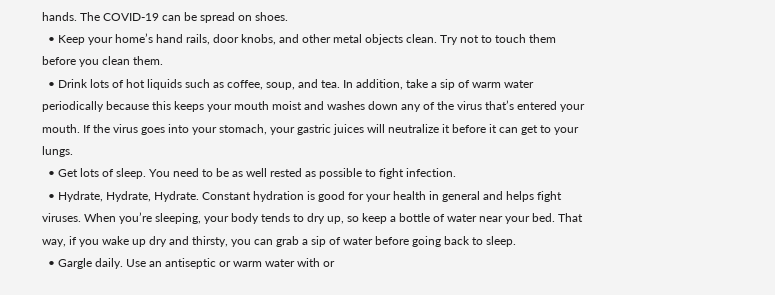hands. The COVID-19 can be spread on shoes.
  • Keep your home’s hand rails, door knobs, and other metal objects clean. Try not to touch them before you clean them.
  • Drink lots of hot liquids such as coffee, soup, and tea. In addition, take a sip of warm water periodically because this keeps your mouth moist and washes down any of the virus that’s entered your mouth. If the virus goes into your stomach, your gastric juices will neutralize it before it can get to your lungs.
  • Get lots of sleep. You need to be as well rested as possible to fight infection.
  • Hydrate, Hydrate, Hydrate. Constant hydration is good for your health in general and helps fight viruses. When you’re sleeping, your body tends to dry up, so keep a bottle of water near your bed. That way, if you wake up dry and thirsty, you can grab a sip of water before going back to sleep.
  • Gargle daily. Use an antiseptic or warm water with or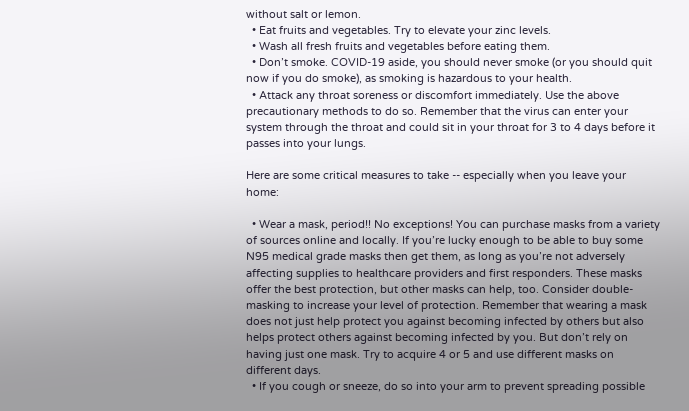without salt or lemon.
  • Eat fruits and vegetables. Try to elevate your zinc levels.
  • Wash all fresh fruits and vegetables before eating them.
  • Don’t smoke. COVID-19 aside, you should never smoke (or you should quit now if you do smoke), as smoking is hazardous to your health.
  • Attack any throat soreness or discomfort immediately. Use the above precautionary methods to do so. Remember that the virus can enter your system through the throat and could sit in your throat for 3 to 4 days before it passes into your lungs.

Here are some critical measures to take -- especially when you leave your home:

  • Wear a mask, period!! No exceptions! You can purchase masks from a variety of sources online and locally. If you’re lucky enough to be able to buy some N95 medical grade masks then get them, as long as you’re not adversely affecting supplies to healthcare providers and first responders. These masks offer the best protection, but other masks can help, too. Consider double-masking to increase your level of protection. Remember that wearing a mask does not just help protect you against becoming infected by others but also helps protect others against becoming infected by you. But don’t rely on having just one mask. Try to acquire 4 or 5 and use different masks on different days.
  • If you cough or sneeze, do so into your arm to prevent spreading possible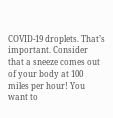COVID-19 droplets. That’s important. Consider that a sneeze comes out of your body at 100 miles per hour! You want to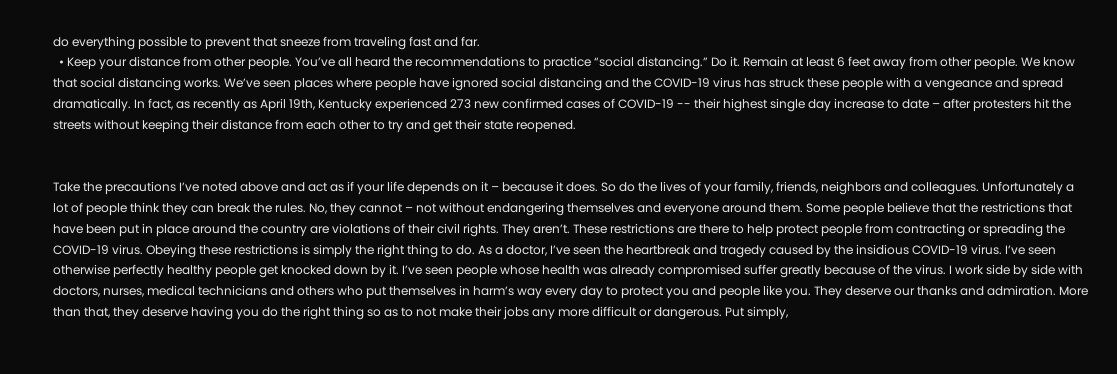do everything possible to prevent that sneeze from traveling fast and far.
  • Keep your distance from other people. You’ve all heard the recommendations to practice “social distancing.” Do it. Remain at least 6 feet away from other people. We know that social distancing works. We’ve seen places where people have ignored social distancing and the COVID-19 virus has struck these people with a vengeance and spread dramatically. In fact, as recently as April 19th, Kentucky experienced 273 new confirmed cases of COVID-19 -- their highest single day increase to date – after protesters hit the streets without keeping their distance from each other to try and get their state reopened.


Take the precautions I’ve noted above and act as if your life depends on it – because it does. So do the lives of your family, friends, neighbors and colleagues. Unfortunately a lot of people think they can break the rules. No, they cannot – not without endangering themselves and everyone around them. Some people believe that the restrictions that have been put in place around the country are violations of their civil rights. They aren’t. These restrictions are there to help protect people from contracting or spreading the COVID-19 virus. Obeying these restrictions is simply the right thing to do. As a doctor, I’ve seen the heartbreak and tragedy caused by the insidious COVID-19 virus. I’ve seen otherwise perfectly healthy people get knocked down by it. I’ve seen people whose health was already compromised suffer greatly because of the virus. I work side by side with doctors, nurses, medical technicians and others who put themselves in harm’s way every day to protect you and people like you. They deserve our thanks and admiration. More than that, they deserve having you do the right thing so as to not make their jobs any more difficult or dangerous. Put simply,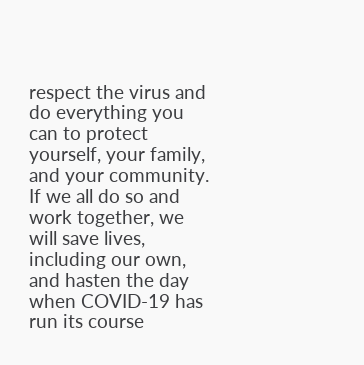respect the virus and do everything you can to protect yourself, your family, and your community. If we all do so and work together, we will save lives, including our own, and hasten the day when COVID-19 has run its course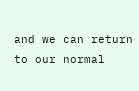and we can return to our normal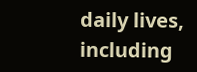daily lives, including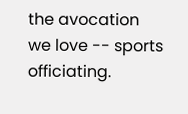the avocation we love -- sports officiating.